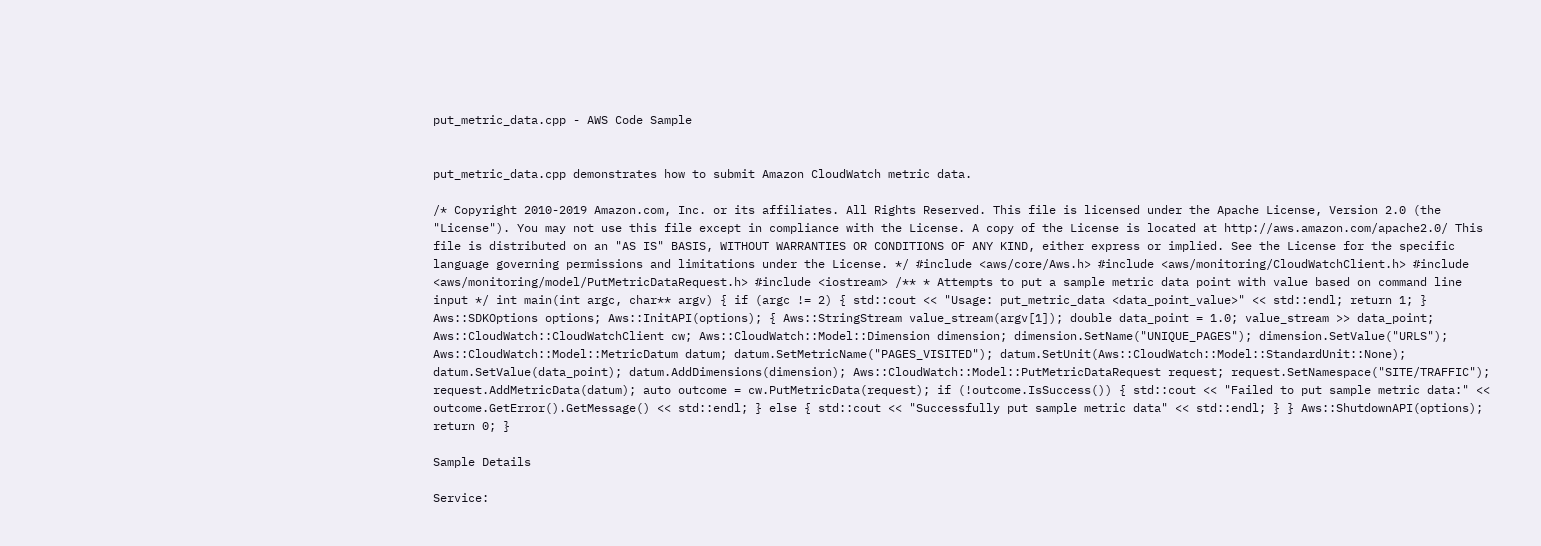put_metric_data.cpp - AWS Code Sample


put_metric_data.cpp demonstrates how to submit Amazon CloudWatch metric data.

/* Copyright 2010-2019 Amazon.com, Inc. or its affiliates. All Rights Reserved. This file is licensed under the Apache License, Version 2.0 (the "License"). You may not use this file except in compliance with the License. A copy of the License is located at http://aws.amazon.com/apache2.0/ This file is distributed on an "AS IS" BASIS, WITHOUT WARRANTIES OR CONDITIONS OF ANY KIND, either express or implied. See the License for the specific language governing permissions and limitations under the License. */ #include <aws/core/Aws.h> #include <aws/monitoring/CloudWatchClient.h> #include <aws/monitoring/model/PutMetricDataRequest.h> #include <iostream> /** * Attempts to put a sample metric data point with value based on command line input */ int main(int argc, char** argv) { if (argc != 2) { std::cout << "Usage: put_metric_data <data_point_value>" << std::endl; return 1; } Aws::SDKOptions options; Aws::InitAPI(options); { Aws::StringStream value_stream(argv[1]); double data_point = 1.0; value_stream >> data_point; Aws::CloudWatch::CloudWatchClient cw; Aws::CloudWatch::Model::Dimension dimension; dimension.SetName("UNIQUE_PAGES"); dimension.SetValue("URLS"); Aws::CloudWatch::Model::MetricDatum datum; datum.SetMetricName("PAGES_VISITED"); datum.SetUnit(Aws::CloudWatch::Model::StandardUnit::None); datum.SetValue(data_point); datum.AddDimensions(dimension); Aws::CloudWatch::Model::PutMetricDataRequest request; request.SetNamespace("SITE/TRAFFIC"); request.AddMetricData(datum); auto outcome = cw.PutMetricData(request); if (!outcome.IsSuccess()) { std::cout << "Failed to put sample metric data:" << outcome.GetError().GetMessage() << std::endl; } else { std::cout << "Successfully put sample metric data" << std::endl; } } Aws::ShutdownAPI(options); return 0; }

Sample Details

Service: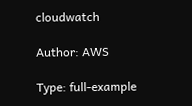cloudwatch

Author: AWS

Type: full-example